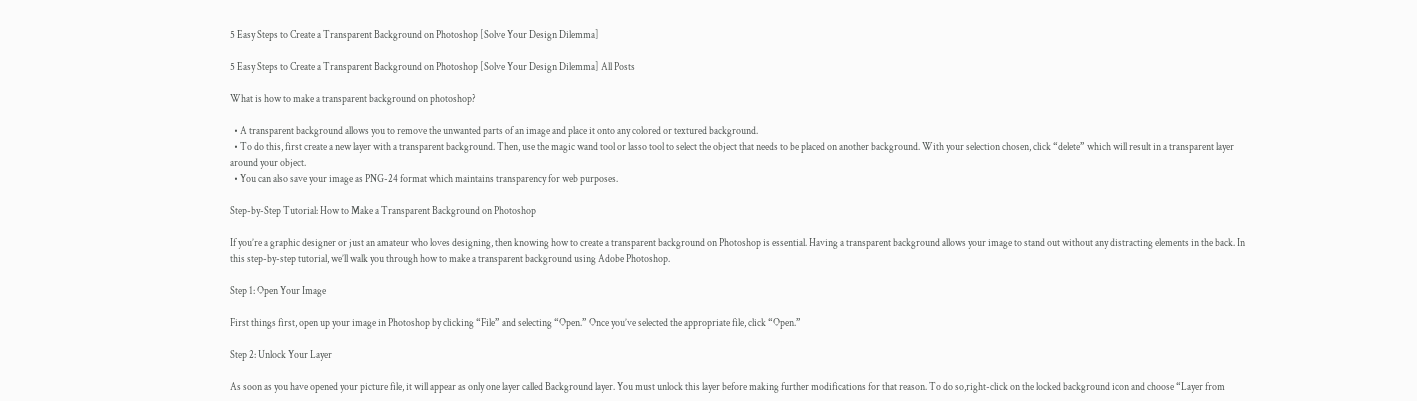5 Easy Steps to Create a Transparent Background on Photoshop [Solve Your Design Dilemma]

5 Easy Steps to Create a Transparent Background on Photoshop [Solve Your Design Dilemma] All Posts

What is how to make a transparent background on photoshop?

  • A transparent background allows you to remove the unwanted parts of an image and place it onto any colored or textured background.
  • To do this, first create a new layer with a transparent background. Then, use the magic wand tool or lasso tool to select the object that needs to be placed on another background. With your selection chosen, click “delete” which will result in a transparent layer around your object.
  • You can also save your image as PNG-24 format which maintains transparency for web purposes.

Step-by-Step Tutorial: How to Make a Transparent Background on Photoshop

If you’re a graphic designer or just an amateur who loves designing, then knowing how to create a transparent background on Photoshop is essential. Having a transparent background allows your image to stand out without any distracting elements in the back. In this step-by-step tutorial, we’ll walk you through how to make a transparent background using Adobe Photoshop.

Step 1: Open Your Image

First things first, open up your image in Photoshop by clicking “File” and selecting “Open.” Once you’ve selected the appropriate file, click “Open.”

Step 2: Unlock Your Layer

As soon as you have opened your picture file, it will appear as only one layer called Background layer. You must unlock this layer before making further modifications for that reason. To do so,right-click on the locked background icon and choose “Layer from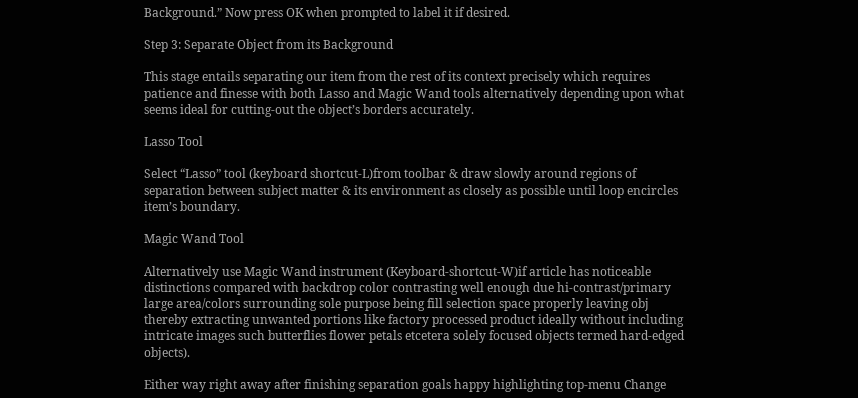Background.” Now press OK when prompted to label it if desired.

Step 3: Separate Object from its Background

This stage entails separating our item from the rest of its context precisely which requires patience and finesse with both Lasso and Magic Wand tools alternatively depending upon what seems ideal for cutting-out the object’s borders accurately.

Lasso Tool

Select “Lasso” tool (keyboard shortcut-L)from toolbar & draw slowly around regions of separation between subject matter & its environment as closely as possible until loop encircles item’s boundary.

Magic Wand Tool

Alternatively use Magic Wand instrument (Keyboard-shortcut-W)if article has noticeable distinctions compared with backdrop color contrasting well enough due hi-contrast/primary large area/colors surrounding sole purpose being fill selection space properly leaving obj thereby extracting unwanted portions like factory processed product ideally without including intricate images such butterflies flower petals etcetera solely focused objects termed hard-edged objects).

Either way right away after finishing separation goals happy highlighting top-menu Change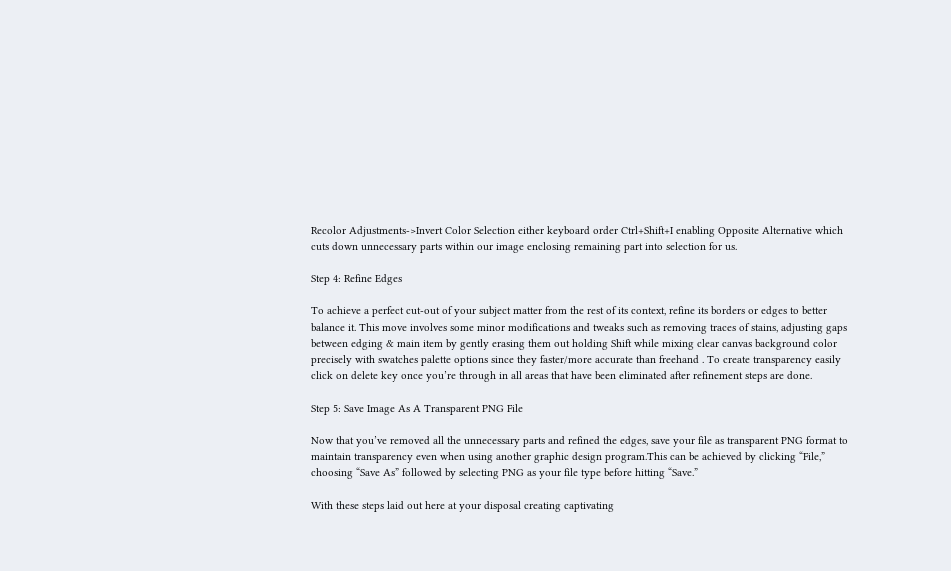Recolor Adjustments->Invert Color Selection either keyboard order Ctrl+Shift+I enabling Opposite Alternative which cuts down unnecessary parts within our image enclosing remaining part into selection for us.

Step 4: Refine Edges

To achieve a perfect cut-out of your subject matter from the rest of its context, refine its borders or edges to better balance it. This move involves some minor modifications and tweaks such as removing traces of stains, adjusting gaps between edging & main item by gently erasing them out holding Shift while mixing clear canvas background color precisely with swatches palette options since they faster/more accurate than freehand . To create transparency easily click on delete key once you’re through in all areas that have been eliminated after refinement steps are done.

Step 5: Save Image As A Transparent PNG File

Now that you’ve removed all the unnecessary parts and refined the edges, save your file as transparent PNG format to maintain transparency even when using another graphic design program.This can be achieved by clicking “File,” choosing “Save As” followed by selecting PNG as your file type before hitting “Save.”

With these steps laid out here at your disposal creating captivating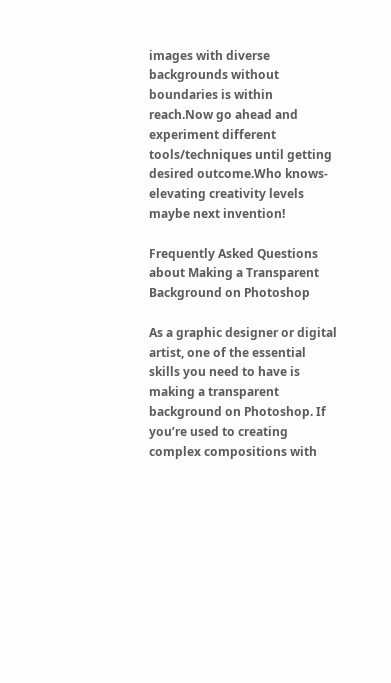images with diverse backgrounds without boundaries is within reach.Now go ahead and experiment different tools/techniques until getting desired outcome.Who knows- elevating creativity levels maybe next invention!

Frequently Asked Questions about Making a Transparent Background on Photoshop

As a graphic designer or digital artist, one of the essential skills you need to have is making a transparent background on Photoshop. If you’re used to creating complex compositions with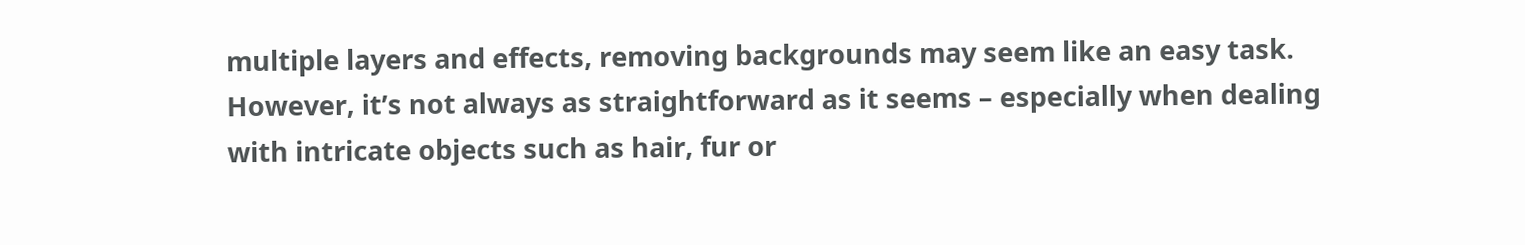multiple layers and effects, removing backgrounds may seem like an easy task. However, it’s not always as straightforward as it seems – especially when dealing with intricate objects such as hair, fur or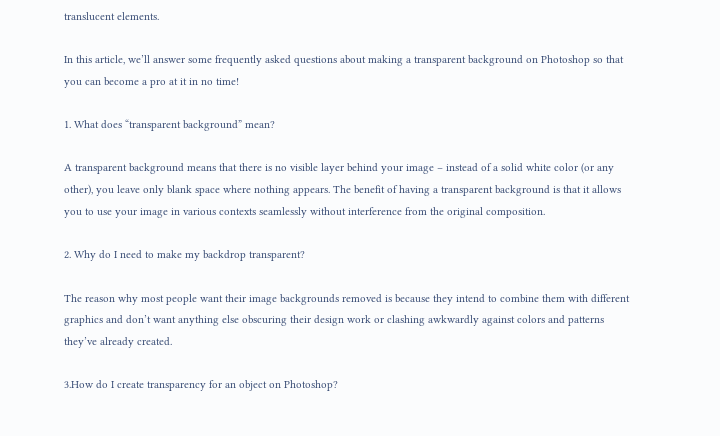translucent elements.

In this article, we’ll answer some frequently asked questions about making a transparent background on Photoshop so that you can become a pro at it in no time!

1. What does “transparent background” mean?

A transparent background means that there is no visible layer behind your image – instead of a solid white color (or any other), you leave only blank space where nothing appears. The benefit of having a transparent background is that it allows you to use your image in various contexts seamlessly without interference from the original composition.

2. Why do I need to make my backdrop transparent?

The reason why most people want their image backgrounds removed is because they intend to combine them with different graphics and don’t want anything else obscuring their design work or clashing awkwardly against colors and patterns they’ve already created.

3.How do I create transparency for an object on Photoshop?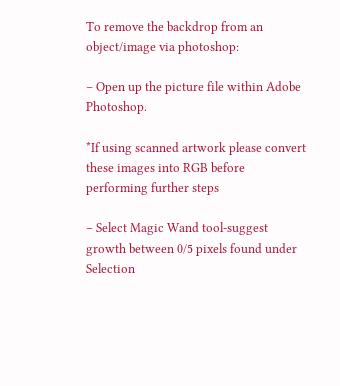To remove the backdrop from an object/image via photoshop:

– Open up the picture file within Adobe Photoshop.

*If using scanned artwork please convert these images into RGB before performing further steps

– Select Magic Wand tool-suggest growth between 0/5 pixels found under Selection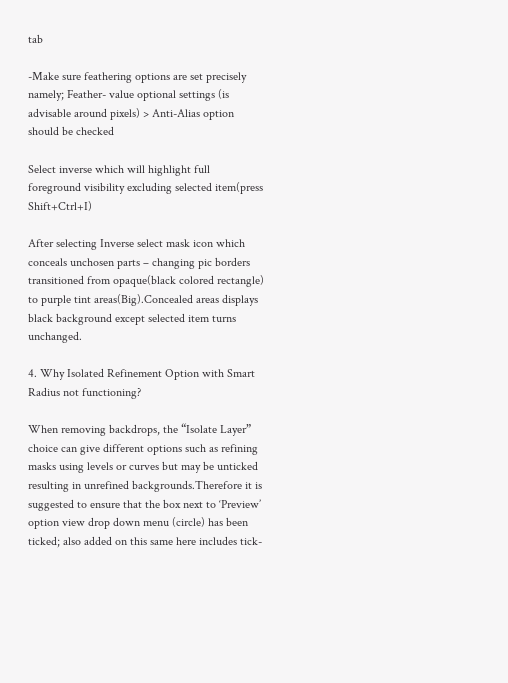tab

-Make sure feathering options are set precisely namely; Feather- value optional settings (is advisable around pixels) > Anti-Alias option should be checked

Select inverse which will highlight full foreground visibility excluding selected item(press Shift+Ctrl+I)

After selecting Inverse select mask icon which conceals unchosen parts – changing pic borders transitioned from opaque(black colored rectangle) to purple tint areas(Big).Concealed areas displays black background except selected item turns unchanged.

4. Why Isolated Refinement Option with Smart Radius not functioning?

When removing backdrops, the “Isolate Layer” choice can give different options such as refining masks using levels or curves but may be unticked resulting in unrefined backgrounds.Therefore it is suggested to ensure that the box next to ‘Preview’ option view drop down menu (circle) has been ticked; also added on this same here includes tick-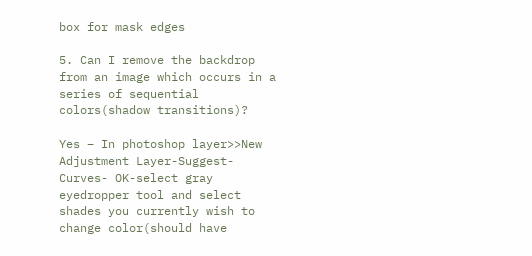box for mask edges

5. Can I remove the backdrop from an image which occurs in a series of sequential colors(shadow transitions)?

Yes – In photoshop layer>>New Adjustment Layer-Suggest-Curves- OK-select gray eyedropper tool and select shades you currently wish to change color(should have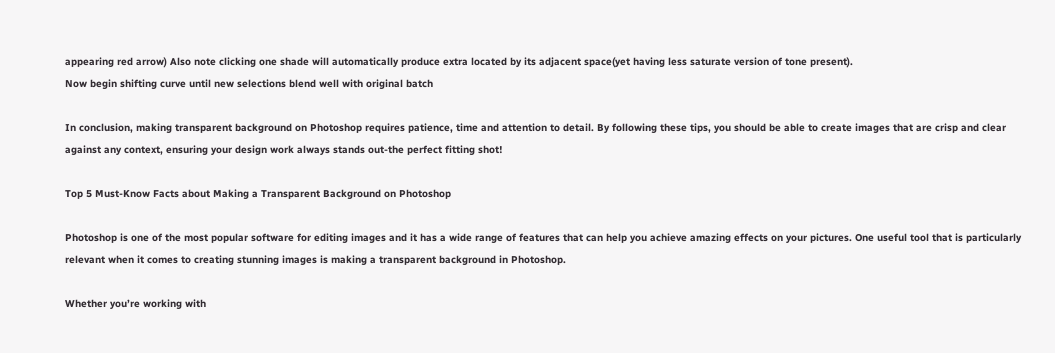appearing red arrow) Also note clicking one shade will automatically produce extra located by its adjacent space(yet having less saturate version of tone present).
Now begin shifting curve until new selections blend well with original batch

In conclusion, making transparent background on Photoshop requires patience, time and attention to detail. By following these tips, you should be able to create images that are crisp and clear against any context, ensuring your design work always stands out-the perfect fitting shot!

Top 5 Must-Know Facts about Making a Transparent Background on Photoshop

Photoshop is one of the most popular software for editing images and it has a wide range of features that can help you achieve amazing effects on your pictures. One useful tool that is particularly relevant when it comes to creating stunning images is making a transparent background in Photoshop.

Whether you’re working with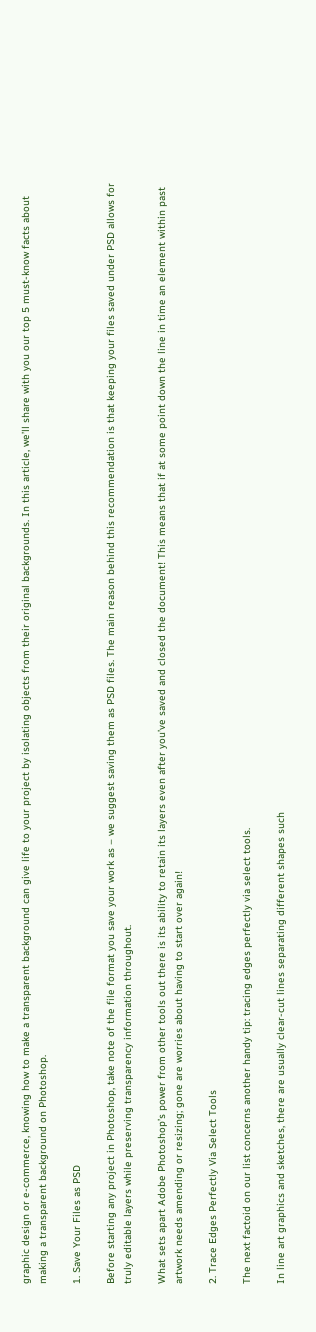graphic design or e-commerce, knowing how to make a transparent background can give life to your project by isolating objects from their original backgrounds. In this article, we’ll share with you our top 5 must-know facts about making a transparent background on Photoshop.

1. Save Your Files as PSD

Before starting any project in Photoshop, take note of the file format you save your work as – we suggest saving them as PSD files. The main reason behind this recommendation is that keeping your files saved under PSD allows for truly editable layers while preserving transparency information throughout.

What sets apart Adobe Photoshop’s power from other tools out there is its ability to retain its layers even after you’ve saved and closed the document! This means that if at some point down the line in time an element within past artwork needs amending or resizing; gone are worries about having to start over again!

2. Trace Edges Perfectly Via Select Tools

The next factoid on our list concerns another handy tip: tracing edges perfectly via select tools.

In line art graphics and sketches, there are usually clear-cut lines separating different shapes such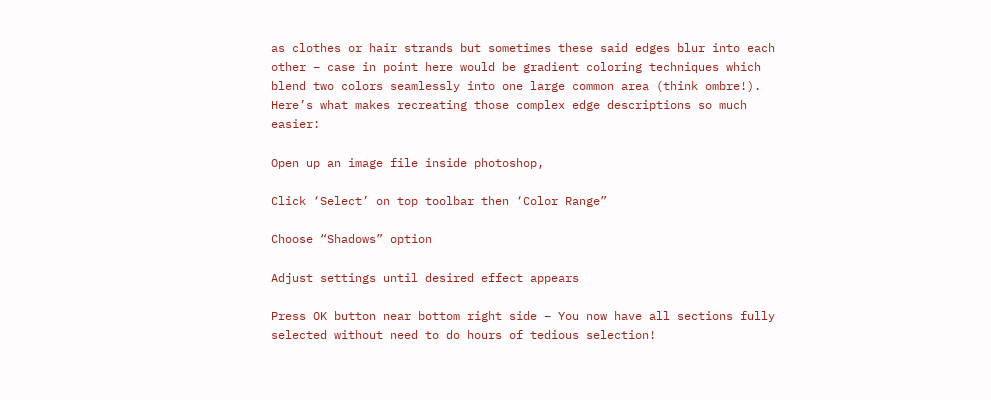as clothes or hair strands but sometimes these said edges blur into each other – case in point here would be gradient coloring techniques which blend two colors seamlessly into one large common area (think ombre!). Here’s what makes recreating those complex edge descriptions so much easier:

Open up an image file inside photoshop,

Click ‘Select’ on top toolbar then ‘Color Range”

Choose “Shadows” option

Adjust settings until desired effect appears

Press OK button near bottom right side – You now have all sections fully selected without need to do hours of tedious selection!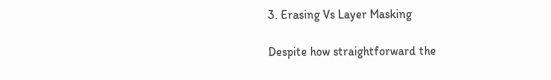3. Erasing Vs Layer Masking

Despite how straightforward the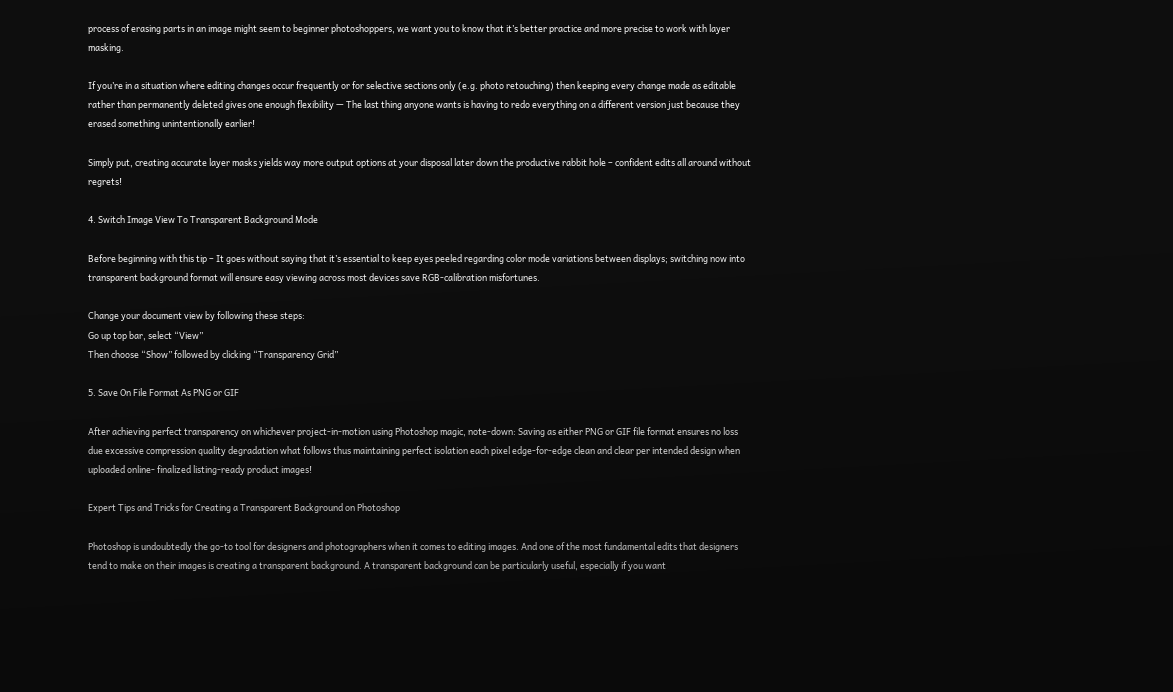process of erasing parts in an image might seem to beginner photoshoppers, we want you to know that it’s better practice and more precise to work with layer masking.

If you’re in a situation where editing changes occur frequently or for selective sections only (e.g. photo retouching) then keeping every change made as editable rather than permanently deleted gives one enough flexibility — The last thing anyone wants is having to redo everything on a different version just because they erased something unintentionally earlier!

Simply put, creating accurate layer masks yields way more output options at your disposal later down the productive rabbit hole – confident edits all around without regrets!

4. Switch Image View To Transparent Background Mode

Before beginning with this tip – It goes without saying that it’s essential to keep eyes peeled regarding color mode variations between displays; switching now into transparent background format will ensure easy viewing across most devices save RGB-calibration misfortunes.

Change your document view by following these steps:
Go up top bar, select “View”
Then choose “Show” followed by clicking “Transparency Grid”

5. Save On File Format As PNG or GIF

After achieving perfect transparency on whichever project-in-motion using Photoshop magic, note-down: Saving as either PNG or GIF file format ensures no loss due excessive compression quality degradation what follows thus maintaining perfect isolation each pixel edge-for-edge clean and clear per intended design when uploaded online- finalized listing-ready product images!

Expert Tips and Tricks for Creating a Transparent Background on Photoshop

Photoshop is undoubtedly the go-to tool for designers and photographers when it comes to editing images. And one of the most fundamental edits that designers tend to make on their images is creating a transparent background. A transparent background can be particularly useful, especially if you want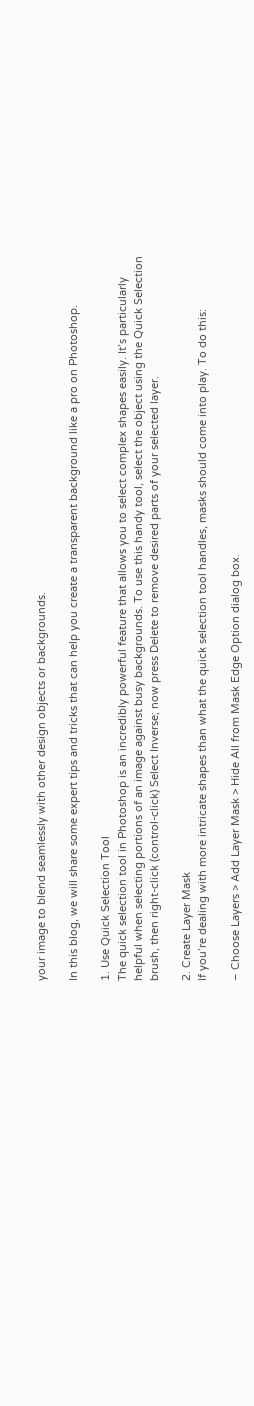your image to blend seamlessly with other design objects or backgrounds.

In this blog, we will share some expert tips and tricks that can help you create a transparent background like a pro on Photoshop.

1. Use Quick Selection Tool
The quick selection tool in Photoshop is an incredibly powerful feature that allows you to select complex shapes easily. It’s particularly helpful when selecting portions of an image against busy backgrounds. To use this handy tool, select the object using the Quick Selection brush, then right-click (control-click) Select Inverse; now press Delete to remove desired parts of your selected layer.

2. Create Layer Mask
If you’re dealing with more intricate shapes than what the quick selection tool handles, masks should come into play. To do this:

– Choose Layers > Add Layer Mask > Hide All from Mask Edge Option dialog box.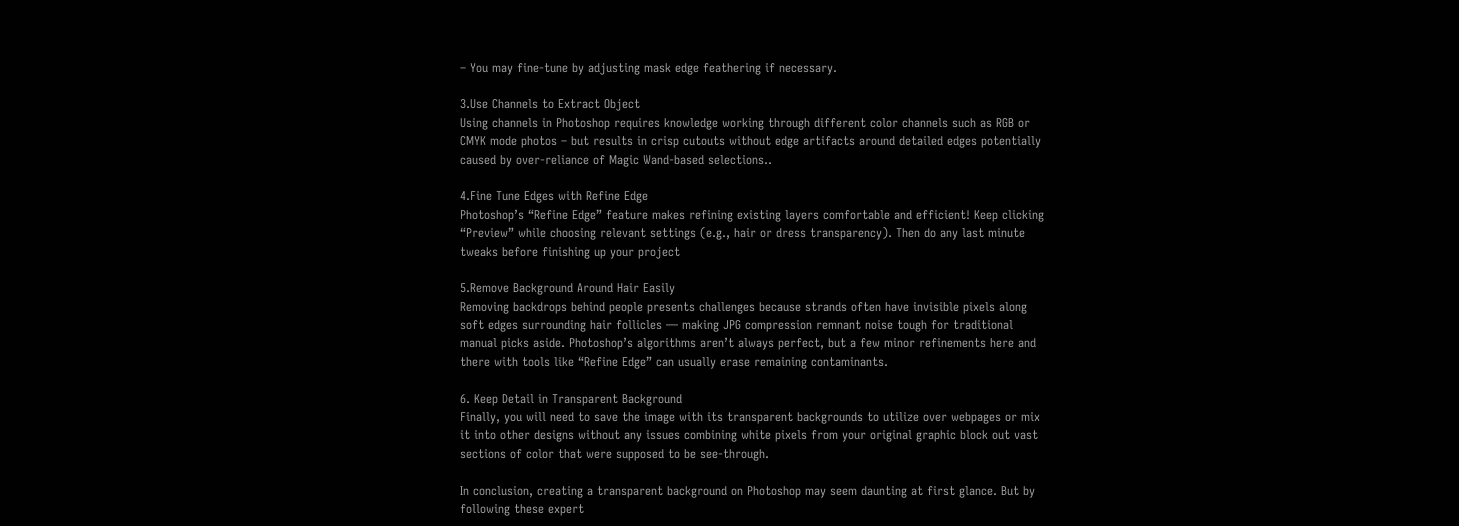– You may fine-tune by adjusting mask edge feathering if necessary.

3.Use Channels to Extract Object
Using channels in Photoshop requires knowledge working through different color channels such as RGB or CMYK mode photos – but results in crisp cutouts without edge artifacts around detailed edges potentially caused by over-reliance of Magic Wand-based selections..

4.Fine Tune Edges with Refine Edge
Photoshop’s “Refine Edge” feature makes refining existing layers comfortable and efficient! Keep clicking “Preview” while choosing relevant settings (e.g., hair or dress transparency). Then do any last minute tweaks before finishing up your project

5.Remove Background Around Hair Easily
Removing backdrops behind people presents challenges because strands often have invisible pixels along soft edges surrounding hair follicles — making JPG compression remnant noise tough for traditional manual picks aside. Photoshop’s algorithms aren’t always perfect, but a few minor refinements here and there with tools like “Refine Edge” can usually erase remaining contaminants.

6. Keep Detail in Transparent Background
Finally, you will need to save the image with its transparent backgrounds to utilize over webpages or mix it into other designs without any issues combining white pixels from your original graphic block out vast sections of color that were supposed to be see-through.

In conclusion, creating a transparent background on Photoshop may seem daunting at first glance. But by following these expert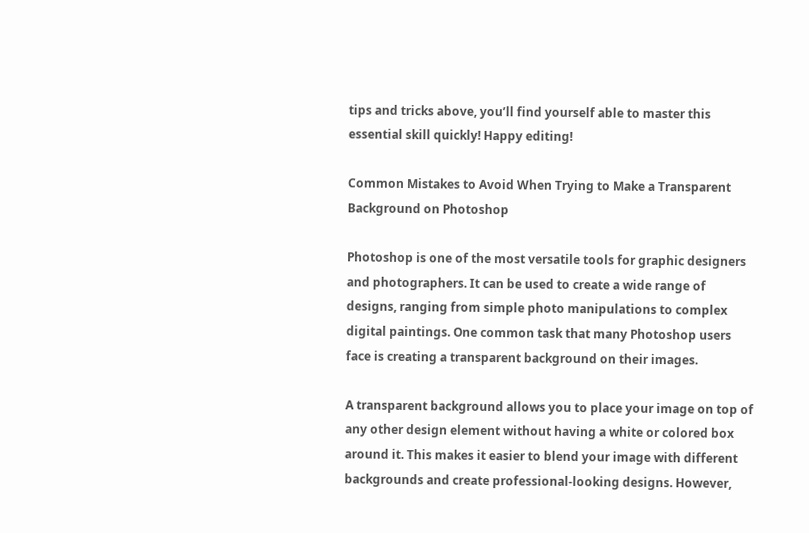tips and tricks above, you’ll find yourself able to master this essential skill quickly! Happy editing!

Common Mistakes to Avoid When Trying to Make a Transparent Background on Photoshop

Photoshop is one of the most versatile tools for graphic designers and photographers. It can be used to create a wide range of designs, ranging from simple photo manipulations to complex digital paintings. One common task that many Photoshop users face is creating a transparent background on their images.

A transparent background allows you to place your image on top of any other design element without having a white or colored box around it. This makes it easier to blend your image with different backgrounds and create professional-looking designs. However,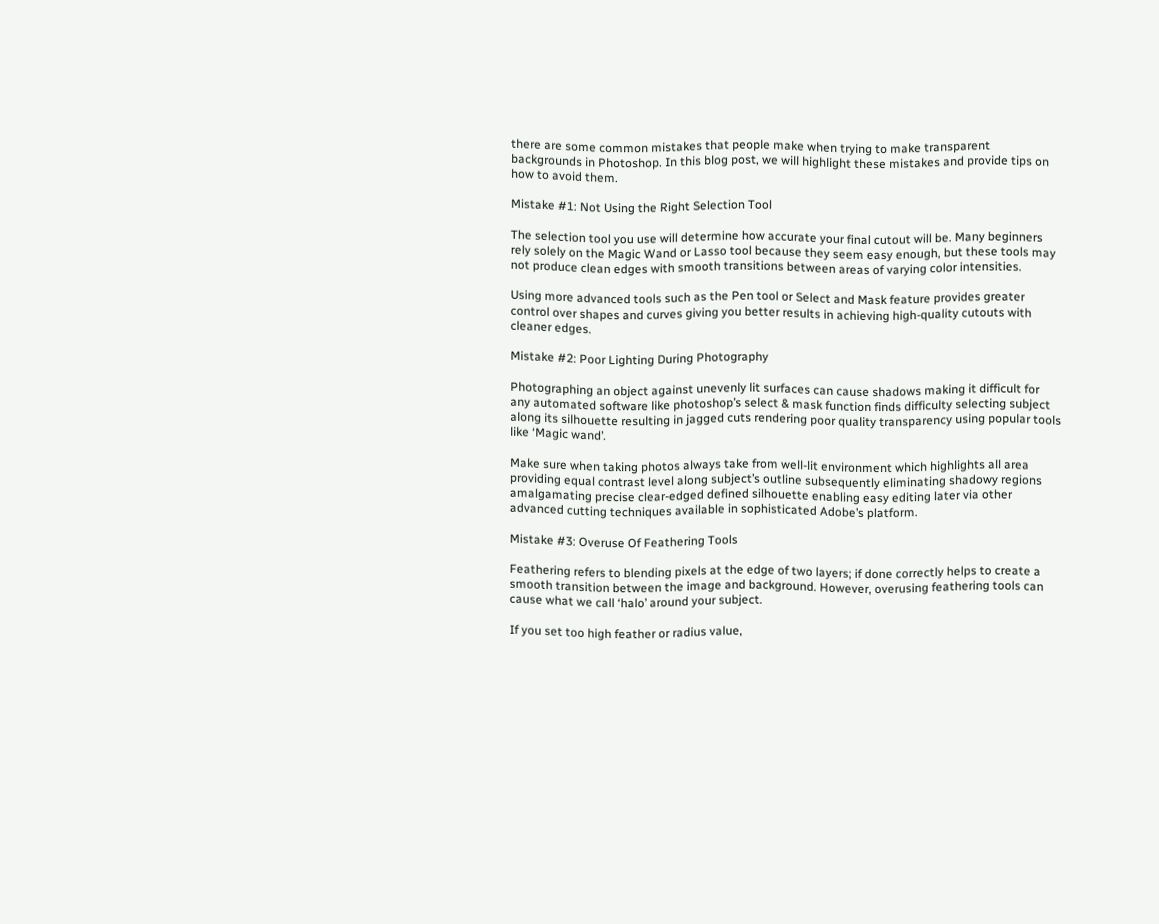there are some common mistakes that people make when trying to make transparent backgrounds in Photoshop. In this blog post, we will highlight these mistakes and provide tips on how to avoid them.

Mistake #1: Not Using the Right Selection Tool

The selection tool you use will determine how accurate your final cutout will be. Many beginners rely solely on the Magic Wand or Lasso tool because they seem easy enough, but these tools may not produce clean edges with smooth transitions between areas of varying color intensities.

Using more advanced tools such as the Pen tool or Select and Mask feature provides greater control over shapes and curves giving you better results in achieving high-quality cutouts with cleaner edges.

Mistake #2: Poor Lighting During Photography

Photographing an object against unevenly lit surfaces can cause shadows making it difficult for any automated software like photoshop’s select & mask function finds difficulty selecting subject along its silhouette resulting in jagged cuts rendering poor quality transparency using popular tools like ‘Magic wand’.

Make sure when taking photos always take from well-lit environment which highlights all area providing equal contrast level along subject’s outline subsequently eliminating shadowy regions amalgamating precise clear-edged defined silhouette enabling easy editing later via other advanced cutting techniques available in sophisticated Adobe’s platform.

Mistake #3: Overuse Of Feathering Tools

Feathering refers to blending pixels at the edge of two layers; if done correctly helps to create a smooth transition between the image and background. However, overusing feathering tools can cause what we call ‘halo’ around your subject.

If you set too high feather or radius value,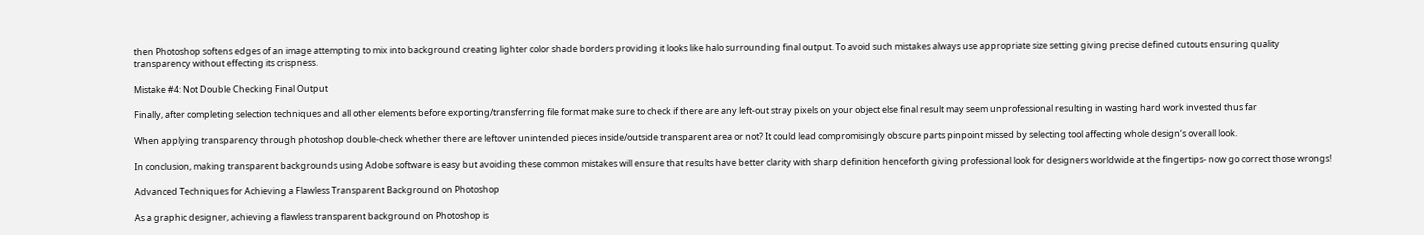then Photoshop softens edges of an image attempting to mix into background creating lighter color shade borders providing it looks like halo surrounding final output. To avoid such mistakes always use appropriate size setting giving precise defined cutouts ensuring quality transparency without effecting its crispness.

Mistake #4: Not Double Checking Final Output

Finally, after completing selection techniques and all other elements before exporting/transferring file format make sure to check if there are any left-out stray pixels on your object else final result may seem unprofessional resulting in wasting hard work invested thus far

When applying transparency through photoshop double-check whether there are leftover unintended pieces inside/outside transparent area or not? It could lead compromisingly obscure parts pinpoint missed by selecting tool affecting whole design‘s overall look.

In conclusion, making transparent backgrounds using Adobe software is easy but avoiding these common mistakes will ensure that results have better clarity with sharp definition henceforth giving professional look for designers worldwide at the fingertips- now go correct those wrongs!

Advanced Techniques for Achieving a Flawless Transparent Background on Photoshop

As a graphic designer, achieving a flawless transparent background on Photoshop is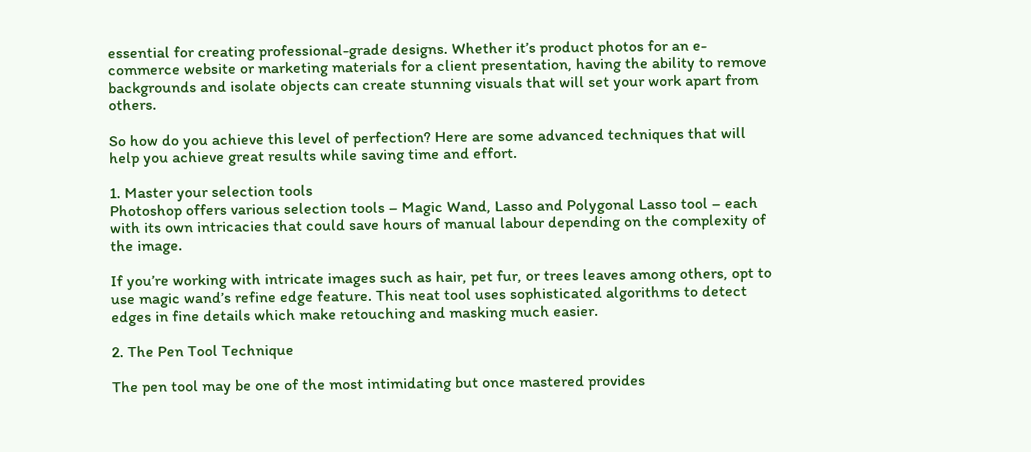essential for creating professional-grade designs. Whether it’s product photos for an e-commerce website or marketing materials for a client presentation, having the ability to remove backgrounds and isolate objects can create stunning visuals that will set your work apart from others.

So how do you achieve this level of perfection? Here are some advanced techniques that will help you achieve great results while saving time and effort.

1. Master your selection tools
Photoshop offers various selection tools – Magic Wand, Lasso and Polygonal Lasso tool – each with its own intricacies that could save hours of manual labour depending on the complexity of the image.

If you’re working with intricate images such as hair, pet fur, or trees leaves among others, opt to use magic wand’s refine edge feature. This neat tool uses sophisticated algorithms to detect edges in fine details which make retouching and masking much easier.

2. The Pen Tool Technique

The pen tool may be one of the most intimidating but once mastered provides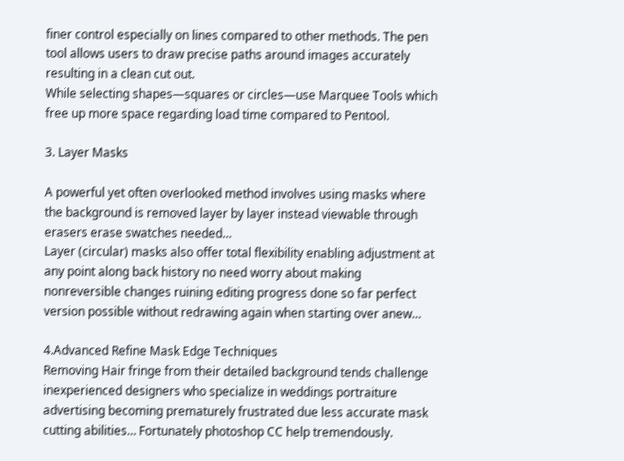finer control especially on lines compared to other methods. The pen tool allows users to draw precise paths around images accurately resulting in a clean cut out.
While selecting shapes—squares or circles—use Marquee Tools which free up more space regarding load time compared to Pentool.

3. Layer Masks

A powerful yet often overlooked method involves using masks where the background is removed layer by layer instead viewable through erasers erase swatches needed…
Layer (circular) masks also offer total flexibility enabling adjustment at any point along back history no need worry about making nonreversible changes ruining editing progress done so far perfect version possible without redrawing again when starting over anew…

4.Advanced Refine Mask Edge Techniques
Removing Hair fringe from their detailed background tends challenge inexperienced designers who specialize in weddings portraiture advertising becoming prematurely frustrated due less accurate mask cutting abilities… Fortunately photoshop CC help tremendously.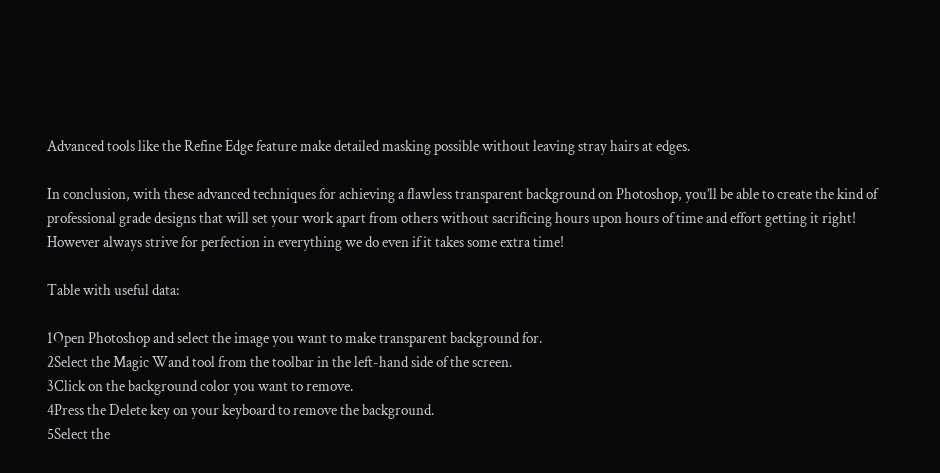Advanced tools like the Refine Edge feature make detailed masking possible without leaving stray hairs at edges.

In conclusion, with these advanced techniques for achieving a flawless transparent background on Photoshop, you’ll be able to create the kind of professional grade designs that will set your work apart from others without sacrificing hours upon hours of time and effort getting it right! However always strive for perfection in everything we do even if it takes some extra time!

Table with useful data:

1Open Photoshop and select the image you want to make transparent background for.
2Select the Magic Wand tool from the toolbar in the left-hand side of the screen.
3Click on the background color you want to remove.
4Press the Delete key on your keyboard to remove the background.
5Select the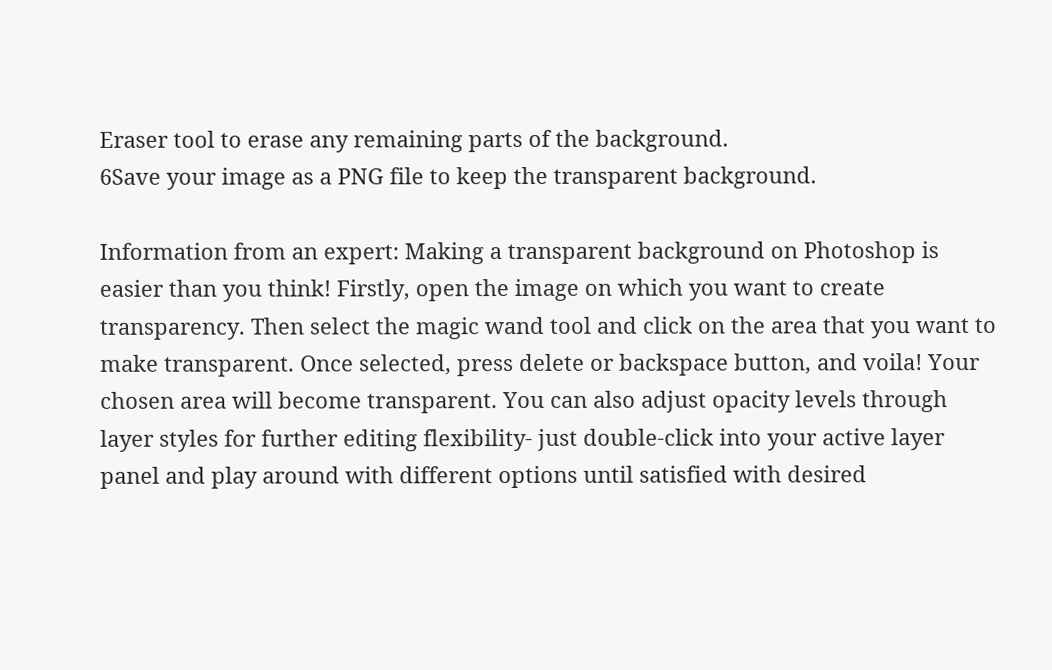Eraser tool to erase any remaining parts of the background.
6Save your image as a PNG file to keep the transparent background.

Information from an expert: Making a transparent background on Photoshop is easier than you think! Firstly, open the image on which you want to create transparency. Then select the magic wand tool and click on the area that you want to make transparent. Once selected, press delete or backspace button, and voila! Your chosen area will become transparent. You can also adjust opacity levels through layer styles for further editing flexibility- just double-click into your active layer panel and play around with different options until satisfied with desired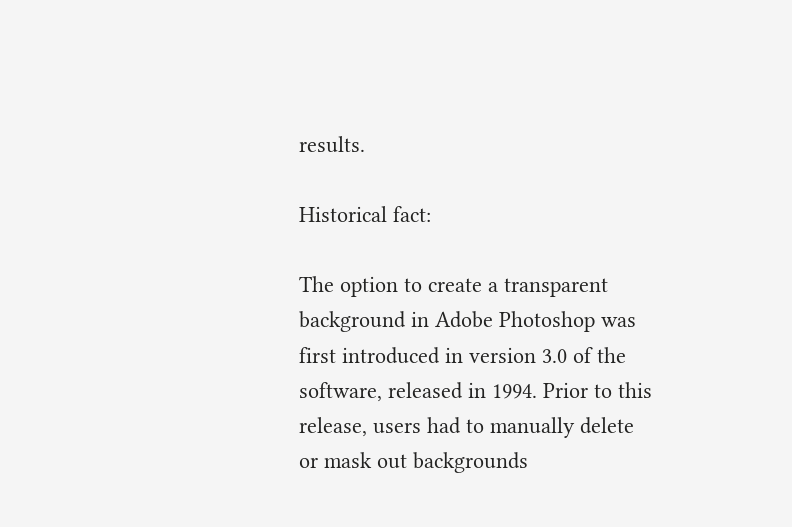results.

Historical fact:

The option to create a transparent background in Adobe Photoshop was first introduced in version 3.0 of the software, released in 1994. Prior to this release, users had to manually delete or mask out backgrounds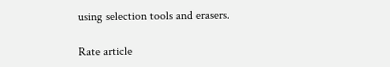using selection tools and erasers.

Rate article